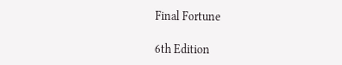Final Fortune

6th Edition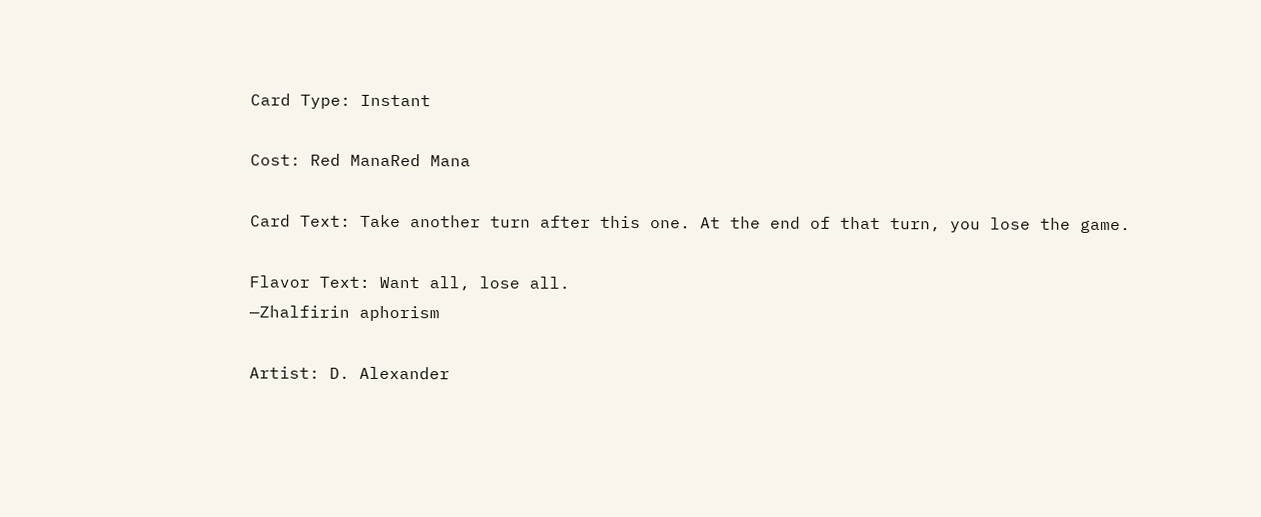Card Type: Instant

Cost: Red ManaRed Mana

Card Text: Take another turn after this one. At the end of that turn, you lose the game.

Flavor Text: Want all, lose all.
—Zhalfirin aphorism

Artist: D. Alexander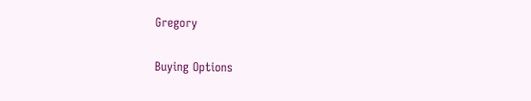Gregory

Buying Options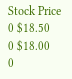Stock Price
0 $18.50
0 $18.00
0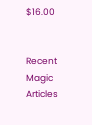$16.00


Recent Magic Articles